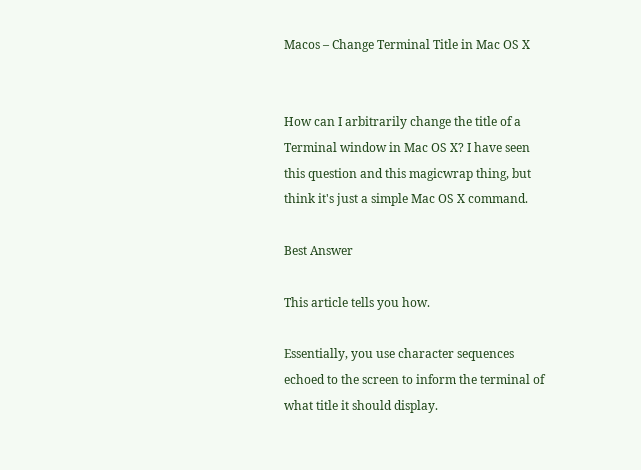Macos – Change Terminal Title in Mac OS X


How can I arbitrarily change the title of a Terminal window in Mac OS X? I have seen this question and this magicwrap thing, but think it's just a simple Mac OS X command.

Best Answer

This article tells you how.

Essentially, you use character sequences echoed to the screen to inform the terminal of what title it should display.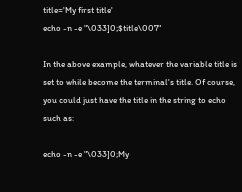title='My first title'
echo -n -e "\033]0;$title\007"

In the above example, whatever the variable title is set to while become the terminal's title. Of course, you could just have the title in the string to echo such as:

echo -n -e "\033]0;My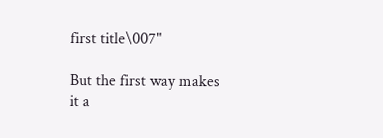first title\007"

But the first way makes it a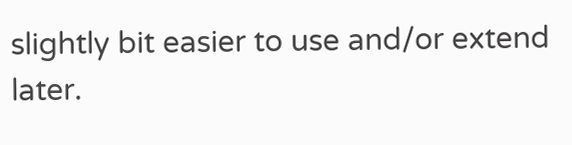slightly bit easier to use and/or extend later.